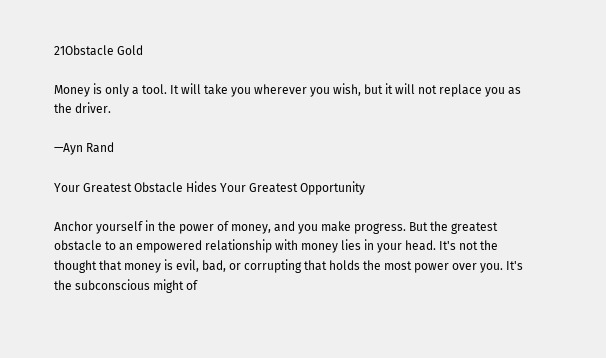21Obstacle Gold

Money is only a tool. It will take you wherever you wish, but it will not replace you as the driver.

—Ayn Rand

Your Greatest Obstacle Hides Your Greatest Opportunity

Anchor yourself in the power of money, and you make progress. But the greatest obstacle to an empowered relationship with money lies in your head. It's not the thought that money is evil, bad, or corrupting that holds the most power over you. It's the subconscious might of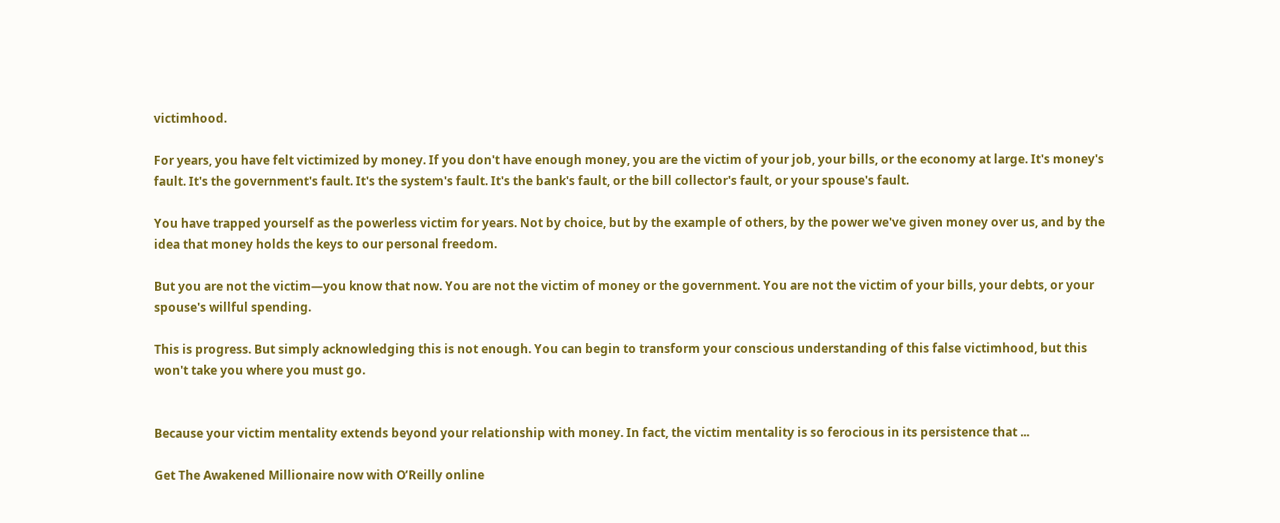victimhood.

For years, you have felt victimized by money. If you don't have enough money, you are the victim of your job, your bills, or the economy at large. It's money's fault. It's the government's fault. It's the system's fault. It's the bank's fault, or the bill collector's fault, or your spouse's fault.

You have trapped yourself as the powerless victim for years. Not by choice, but by the example of others, by the power we've given money over us, and by the idea that money holds the keys to our personal freedom.

But you are not the victim—you know that now. You are not the victim of money or the government. You are not the victim of your bills, your debts, or your spouse's willful spending.

This is progress. But simply acknowledging this is not enough. You can begin to transform your conscious understanding of this false victimhood, but this won't take you where you must go.


Because your victim mentality extends beyond your relationship with money. In fact, the victim mentality is so ferocious in its persistence that ...

Get The Awakened Millionaire now with O’Reilly online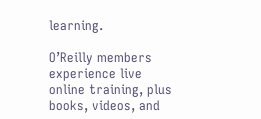learning.

O’Reilly members experience live online training, plus books, videos, and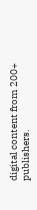digital content from 200+ publishers.